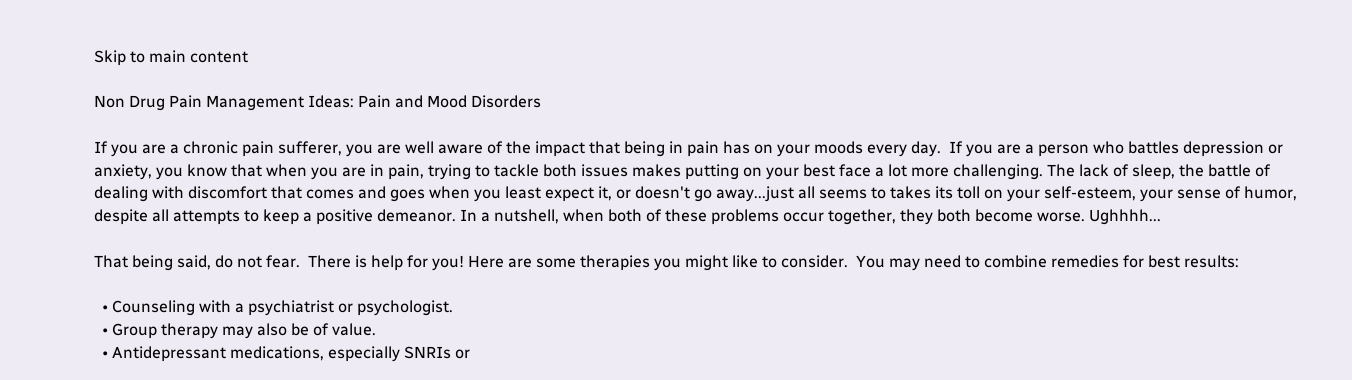Skip to main content

Non Drug Pain Management Ideas: Pain and Mood Disorders

If you are a chronic pain sufferer, you are well aware of the impact that being in pain has on your moods every day.  If you are a person who battles depression or anxiety, you know that when you are in pain, trying to tackle both issues makes putting on your best face a lot more challenging. The lack of sleep, the battle of dealing with discomfort that comes and goes when you least expect it, or doesn't go away...just all seems to takes its toll on your self-esteem, your sense of humor, despite all attempts to keep a positive demeanor. In a nutshell, when both of these problems occur together, they both become worse. Ughhhh...

That being said, do not fear.  There is help for you! Here are some therapies you might like to consider.  You may need to combine remedies for best results:

  • Counseling with a psychiatrist or psychologist.
  • Group therapy may also be of value.
  • Antidepressant medications, especially SNRIs or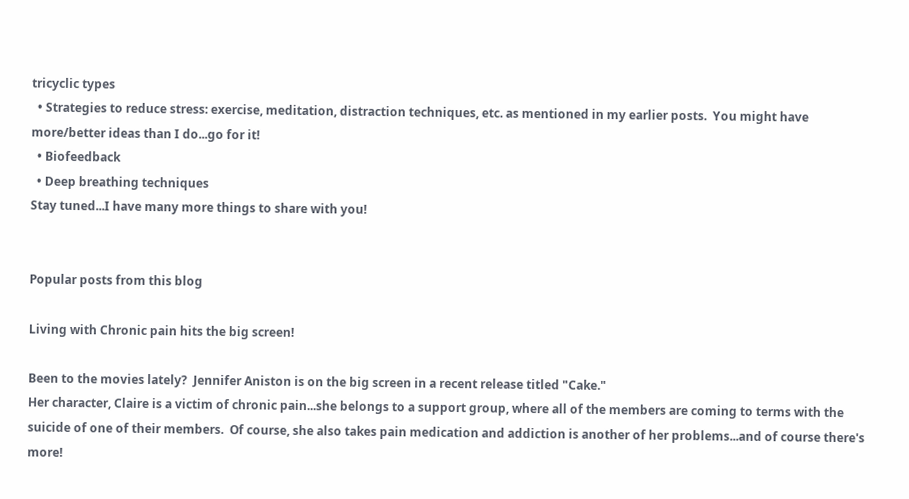tricyclic types
  • Strategies to reduce stress: exercise, meditation, distraction techniques, etc. as mentioned in my earlier posts.  You might have more/better ideas than I do...go for it!
  • Biofeedback
  • Deep breathing techniques
Stay tuned...I have many more things to share with you!


Popular posts from this blog

Living with Chronic pain hits the big screen!

Been to the movies lately?  Jennifer Aniston is on the big screen in a recent release titled "Cake."
Her character, Claire is a victim of chronic pain...she belongs to a support group, where all of the members are coming to terms with the suicide of one of their members.  Of course, she also takes pain medication and addiction is another of her problems...and of course there's more!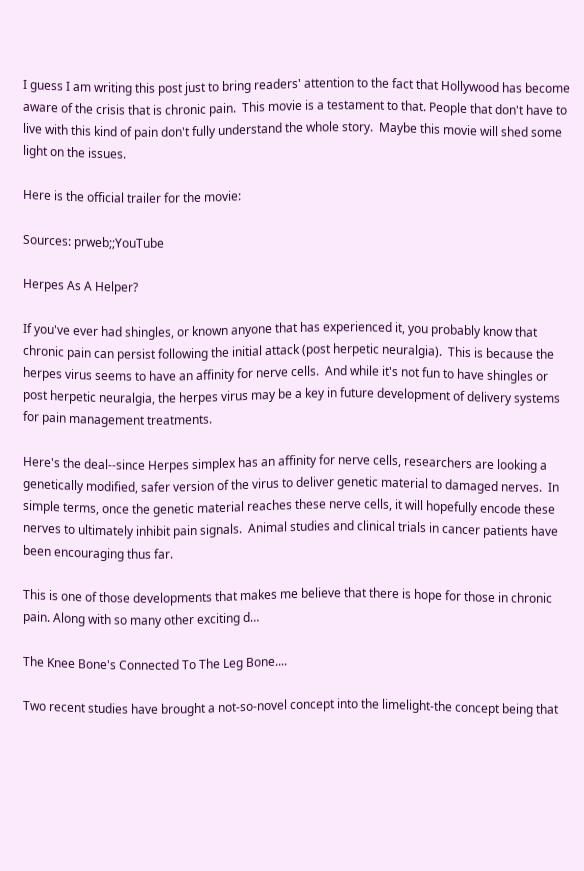I guess I am writing this post just to bring readers' attention to the fact that Hollywood has become aware of the crisis that is chronic pain.  This movie is a testament to that. People that don't have to live with this kind of pain don't fully understand the whole story.  Maybe this movie will shed some light on the issues.

Here is the official trailer for the movie:

Sources: prweb;;YouTube

Herpes As A Helper?

If you've ever had shingles, or known anyone that has experienced it, you probably know that chronic pain can persist following the initial attack (post herpetic neuralgia).  This is because the herpes virus seems to have an affinity for nerve cells.  And while it's not fun to have shingles or post herpetic neuralgia, the herpes virus may be a key in future development of delivery systems for pain management treatments.

Here's the deal--since Herpes simplex has an affinity for nerve cells, researchers are looking a genetically modified, safer version of the virus to deliver genetic material to damaged nerves.  In simple terms, once the genetic material reaches these nerve cells, it will hopefully encode these nerves to ultimately inhibit pain signals.  Animal studies and clinical trials in cancer patients have been encouraging thus far.

This is one of those developments that makes me believe that there is hope for those in chronic pain. Along with so many other exciting d…

The Knee Bone's Connected To The Leg Bone....

Two recent studies have brought a not-so-novel concept into the limelight-the concept being that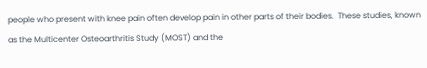people who present with knee pain often develop pain in other parts of their bodies.  These studies, known as the Multicenter Osteoarthritis Study (MOST) and the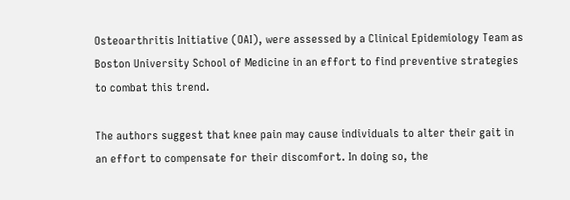Osteoarthritis Initiative (OAI), were assessed by a Clinical Epidemiology Team as Boston University School of Medicine in an effort to find preventive strategies to combat this trend.

The authors suggest that knee pain may cause individuals to alter their gait in an effort to compensate for their discomfort. In doing so, the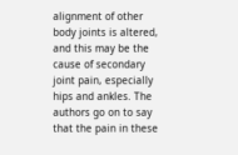alignment of other body joints is altered, and this may be the cause of secondary joint pain, especially hips and ankles. The authors go on to say that the pain in these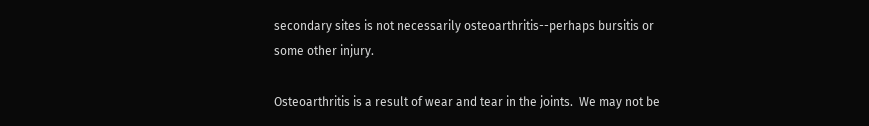secondary sites is not necessarily osteoarthritis--perhaps bursitis or some other injury.

Osteoarthritis is a result of wear and tear in the joints.  We may not be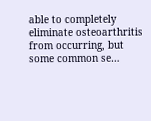able to completely eliminate osteoarthritis from occurring, but some common se…